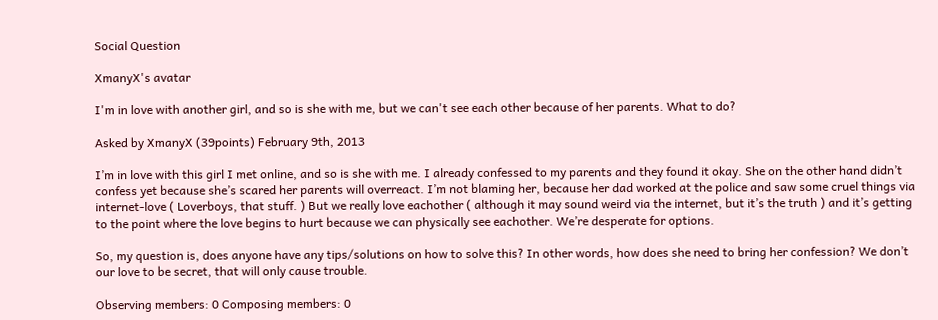Social Question

XmanyX's avatar

I'm in love with another girl, and so is she with me, but we can't see each other because of her parents. What to do?

Asked by XmanyX (39points) February 9th, 2013

I’m in love with this girl I met online, and so is she with me. I already confessed to my parents and they found it okay. She on the other hand didn’t confess yet because she’s scared her parents will overreact. I’m not blaming her, because her dad worked at the police and saw some cruel things via internet-love ( Loverboys, that stuff. ) But we really love eachother ( although it may sound weird via the internet, but it’s the truth ) and it’s getting to the point where the love begins to hurt because we can physically see eachother. We’re desperate for options.

So, my question is, does anyone have any tips/solutions on how to solve this? In other words, how does she need to bring her confession? We don’t our love to be secret, that will only cause trouble.

Observing members: 0 Composing members: 0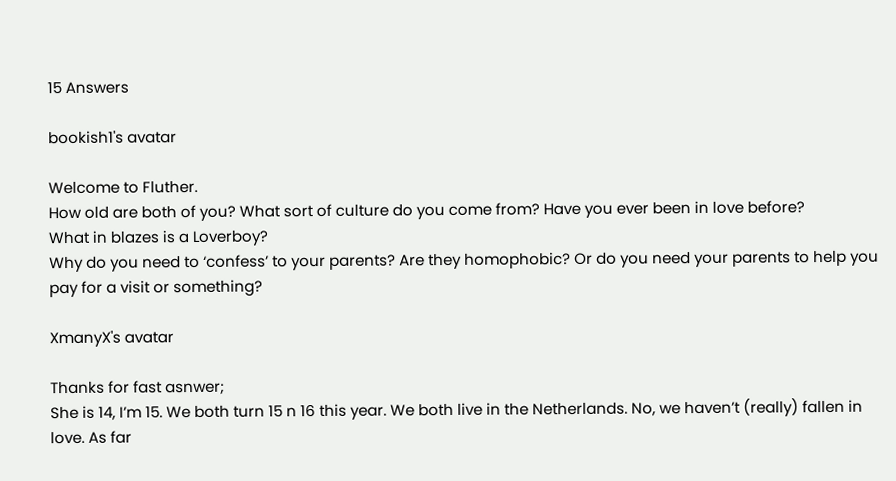15 Answers

bookish1's avatar

Welcome to Fluther.
How old are both of you? What sort of culture do you come from? Have you ever been in love before?
What in blazes is a Loverboy?
Why do you need to ‘confess’ to your parents? Are they homophobic? Or do you need your parents to help you pay for a visit or something?

XmanyX's avatar

Thanks for fast asnwer;
She is 14, I’m 15. We both turn 15 n 16 this year. We both live in the Netherlands. No, we haven’t (really) fallen in love. As far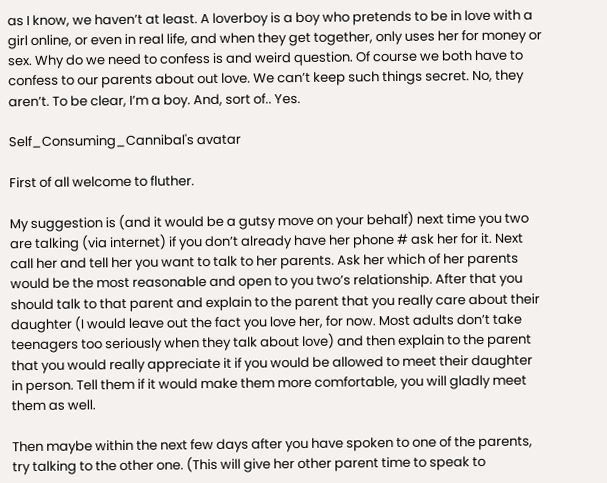as I know, we haven’t at least. A loverboy is a boy who pretends to be in love with a girl online, or even in real life, and when they get together, only uses her for money or sex. Why do we need to confess is and weird question. Of course we both have to confess to our parents about out love. We can’t keep such things secret. No, they aren’t. To be clear, I’m a boy. And, sort of.. Yes.

Self_Consuming_Cannibal's avatar

First of all welcome to fluther.

My suggestion is (and it would be a gutsy move on your behalf) next time you two are talking (via internet) if you don’t already have her phone # ask her for it. Next call her and tell her you want to talk to her parents. Ask her which of her parents would be the most reasonable and open to you two’s relationship. After that you should talk to that parent and explain to the parent that you really care about their daughter (I would leave out the fact you love her, for now. Most adults don’t take teenagers too seriously when they talk about love) and then explain to the parent that you would really appreciate it if you would be allowed to meet their daughter in person. Tell them if it would make them more comfortable, you will gladly meet them as well.

Then maybe within the next few days after you have spoken to one of the parents, try talking to the other one. (This will give her other parent time to speak to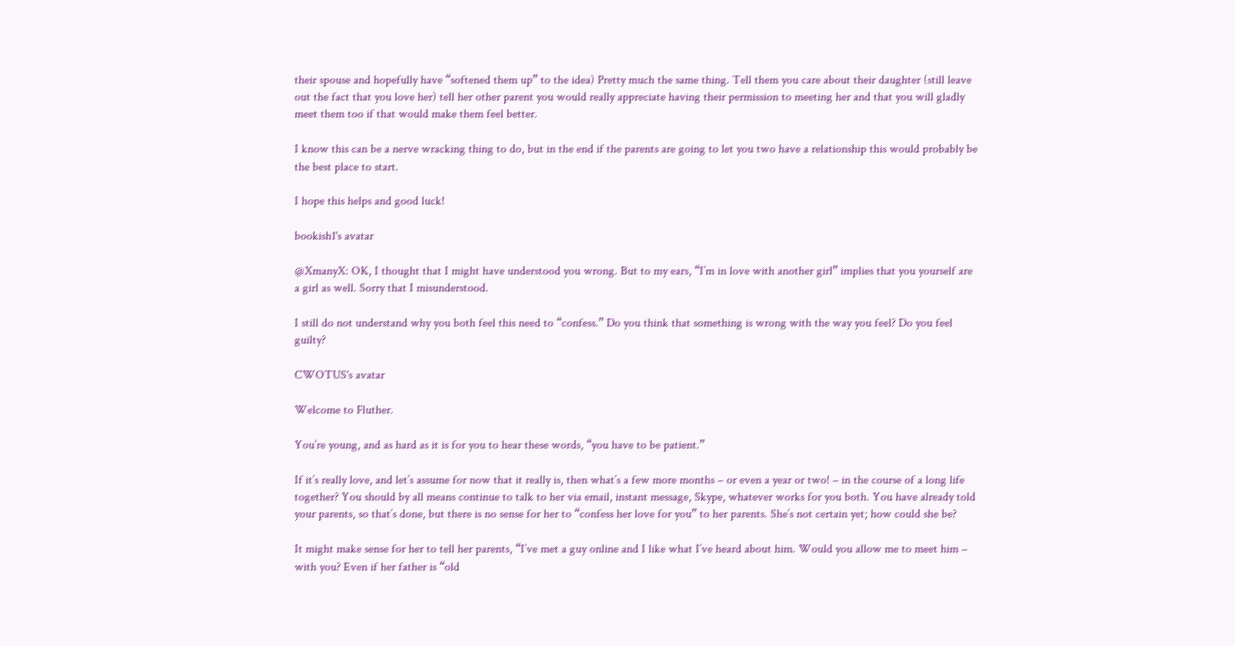their spouse and hopefully have “softened them up” to the idea) Pretty much the same thing. Tell them you care about their daughter (still leave out the fact that you love her) tell her other parent you would really appreciate having their permission to meeting her and that you will gladly meet them too if that would make them feel better.

I know this can be a nerve wracking thing to do, but in the end if the parents are going to let you two have a relationship this would probably be the best place to start.

I hope this helps and good luck!

bookish1's avatar

@XmanyX: OK, I thought that I might have understood you wrong. But to my ears, “I’m in love with another girl” implies that you yourself are a girl as well. Sorry that I misunderstood.

I still do not understand why you both feel this need to “confess.” Do you think that something is wrong with the way you feel? Do you feel guilty?

CWOTUS's avatar

Welcome to Fluther.

You’re young, and as hard as it is for you to hear these words, “you have to be patient.”

If it’s really love, and let’s assume for now that it really is, then what’s a few more months – or even a year or two! – in the course of a long life together? You should by all means continue to talk to her via email, instant message, Skype, whatever works for you both. You have already told your parents, so that’s done, but there is no sense for her to “confess her love for you” to her parents. She’s not certain yet; how could she be?

It might make sense for her to tell her parents, “I’ve met a guy online and I like what I’ve heard about him. Would you allow me to meet him – with you? Even if her father is “old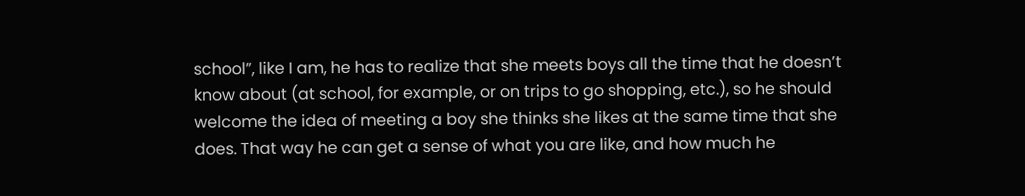school”, like I am, he has to realize that she meets boys all the time that he doesn’t know about (at school, for example, or on trips to go shopping, etc.), so he should welcome the idea of meeting a boy she thinks she likes at the same time that she does. That way he can get a sense of what you are like, and how much he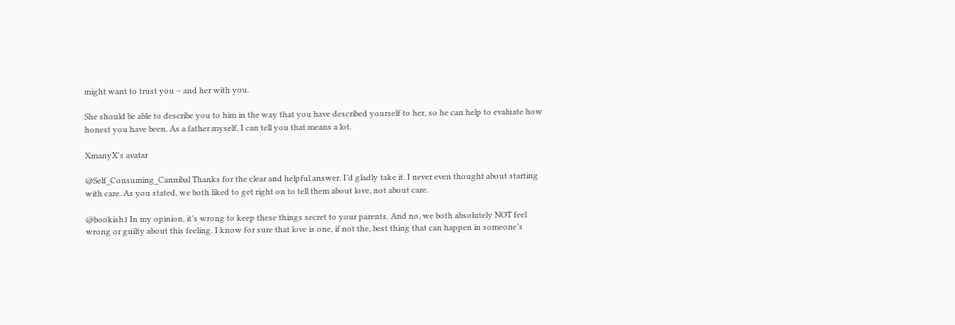might want to trust you – and her with you.

She should be able to describe you to him in the way that you have described yourself to her, so he can help to evaluate how honest you have been. As a father myself, I can tell you that means a lot.

XmanyX's avatar

@Self_Consuming_Cannibal Thanks for the clear and helpful answer. I’d gladly take it. I never even thought about starting with care. As you stated, we both liked to get right on to tell them about love, not about care.

@bookish1 In my opinion, it’s wrong to keep these things secret to your parents. And no, we both absolutely NOT feel wrong or guilty about this feeling. I know for sure that love is one, if not the, best thing that can happen in someone’s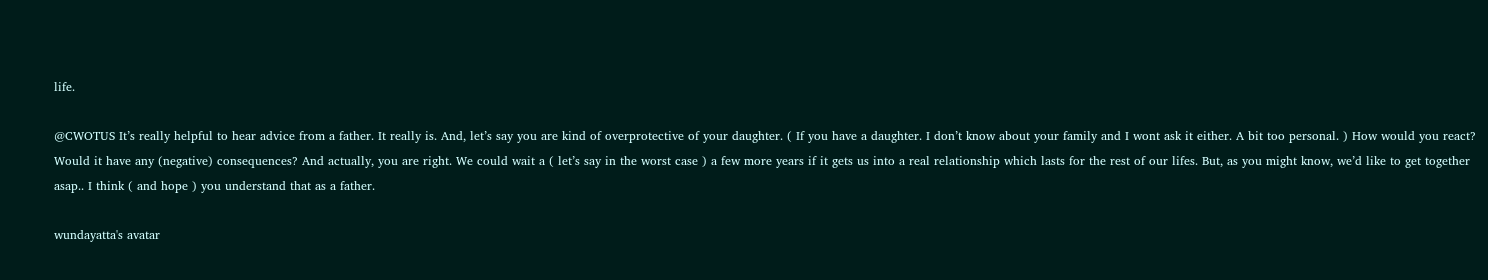life.

@CWOTUS It’s really helpful to hear advice from a father. It really is. And, let’s say you are kind of overprotective of your daughter. ( If you have a daughter. I don’t know about your family and I wont ask it either. A bit too personal. ) How would you react? Would it have any (negative) consequences? And actually, you are right. We could wait a ( let’s say in the worst case ) a few more years if it gets us into a real relationship which lasts for the rest of our lifes. But, as you might know, we’d like to get together asap.. I think ( and hope ) you understand that as a father.

wundayatta's avatar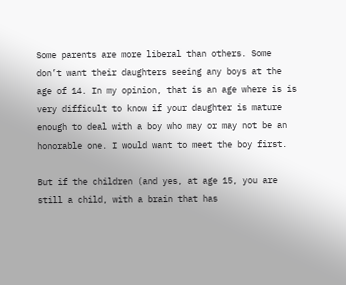Some parents are more liberal than others. Some don’t want their daughters seeing any boys at the age of 14. In my opinion, that is an age where is is very difficult to know if your daughter is mature enough to deal with a boy who may or may not be an honorable one. I would want to meet the boy first.

But if the children (and yes, at age 15, you are still a child, with a brain that has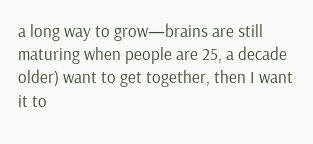a long way to grow—brains are still maturing when people are 25, a decade older) want to get together, then I want it to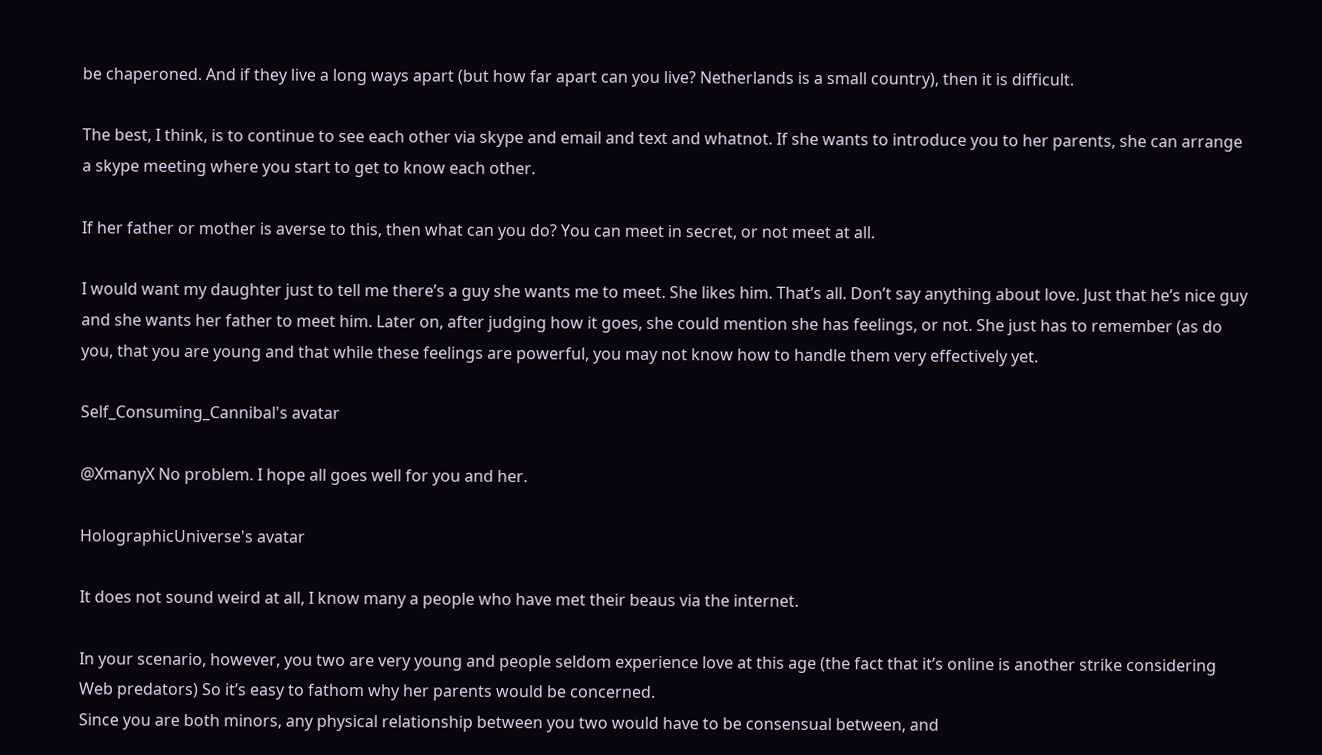be chaperoned. And if they live a long ways apart (but how far apart can you live? Netherlands is a small country), then it is difficult.

The best, I think, is to continue to see each other via skype and email and text and whatnot. If she wants to introduce you to her parents, she can arrange a skype meeting where you start to get to know each other.

If her father or mother is averse to this, then what can you do? You can meet in secret, or not meet at all.

I would want my daughter just to tell me there’s a guy she wants me to meet. She likes him. That’s all. Don’t say anything about love. Just that he’s nice guy and she wants her father to meet him. Later on, after judging how it goes, she could mention she has feelings, or not. She just has to remember (as do you, that you are young and that while these feelings are powerful, you may not know how to handle them very effectively yet.

Self_Consuming_Cannibal's avatar

@XmanyX No problem. I hope all goes well for you and her.

HolographicUniverse's avatar

It does not sound weird at all, I know many a people who have met their beaus via the internet.

In your scenario, however, you two are very young and people seldom experience love at this age (the fact that it’s online is another strike considering Web predators) So it’s easy to fathom why her parents would be concerned.
Since you are both minors, any physical relationship between you two would have to be consensual between, and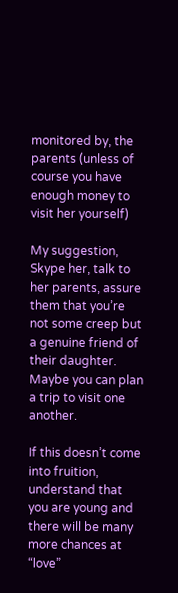monitored by, the parents (unless of course you have enough money to visit her yourself)

My suggestion, Skype her, talk to her parents, assure them that you’re not some creep but a genuine friend of their daughter. Maybe you can plan a trip to visit one another.

If this doesn’t come into fruition, understand that you are young and there will be many more chances at “love”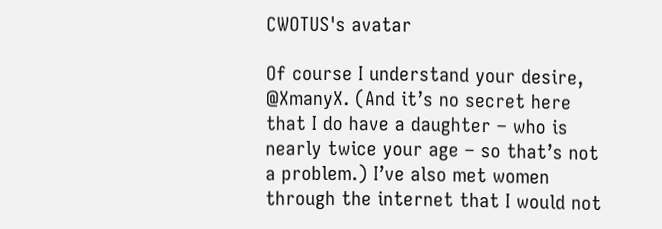CWOTUS's avatar

Of course I understand your desire, @XmanyX. (And it’s no secret here that I do have a daughter – who is nearly twice your age – so that’s not a problem.) I’ve also met women through the internet that I would not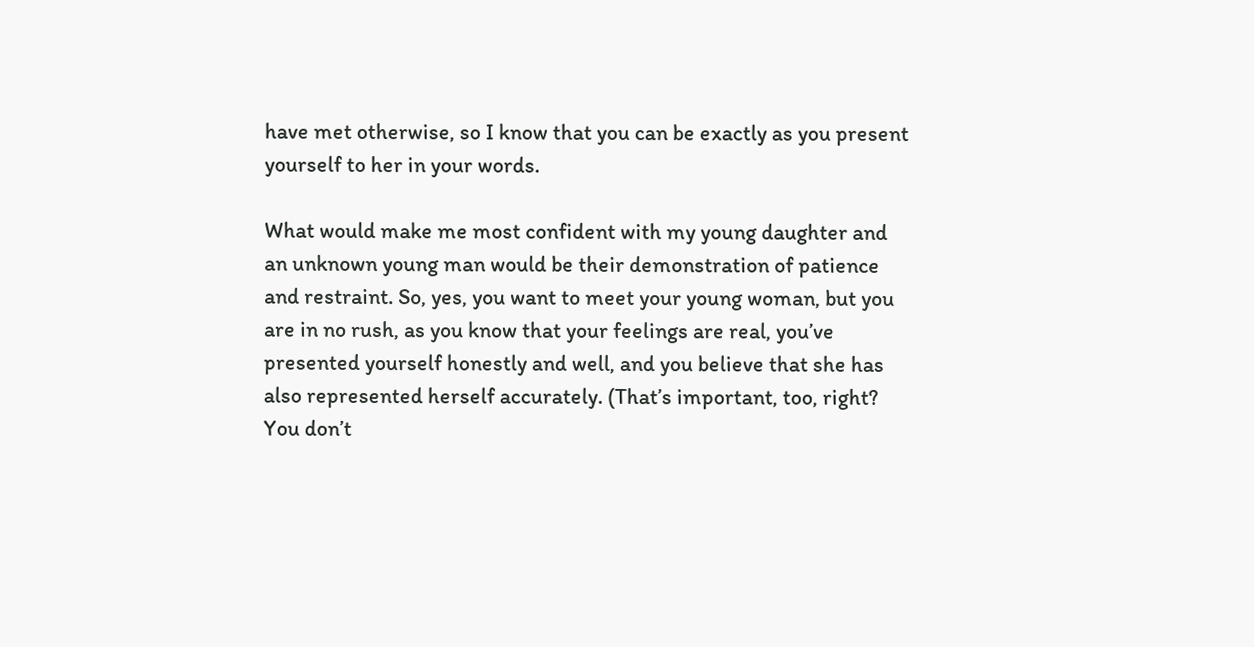have met otherwise, so I know that you can be exactly as you present yourself to her in your words.

What would make me most confident with my young daughter and an unknown young man would be their demonstration of patience and restraint. So, yes, you want to meet your young woman, but you are in no rush, as you know that your feelings are real, you’ve presented yourself honestly and well, and you believe that she has also represented herself accurately. (That’s important, too, right? You don’t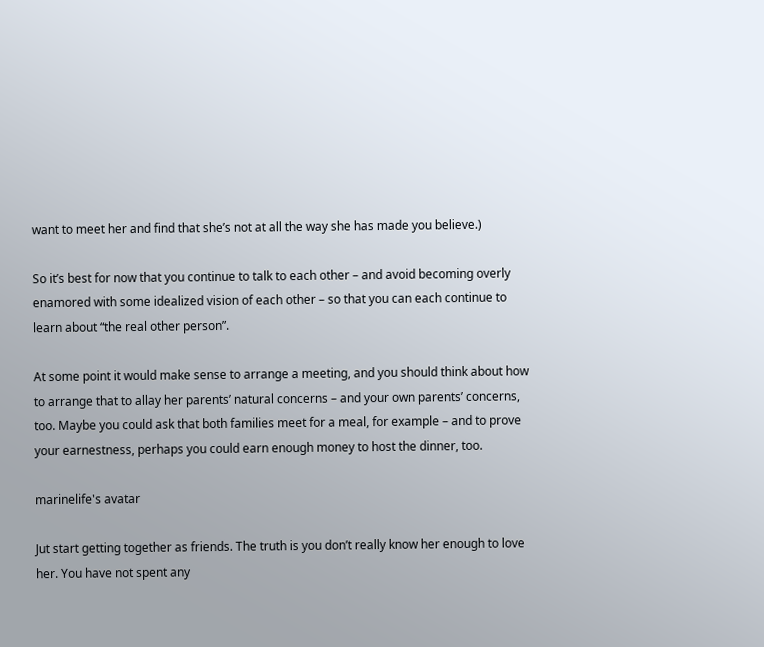want to meet her and find that she’s not at all the way she has made you believe.)

So it’s best for now that you continue to talk to each other – and avoid becoming overly enamored with some idealized vision of each other – so that you can each continue to learn about “the real other person”.

At some point it would make sense to arrange a meeting, and you should think about how to arrange that to allay her parents’ natural concerns – and your own parents’ concerns, too. Maybe you could ask that both families meet for a meal, for example – and to prove your earnestness, perhaps you could earn enough money to host the dinner, too.

marinelife's avatar

Jut start getting together as friends. The truth is you don’t really know her enough to love her. You have not spent any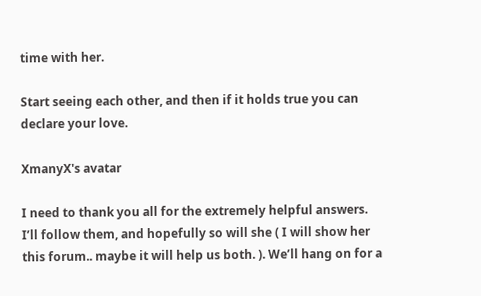time with her.

Start seeing each other, and then if it holds true you can declare your love.

XmanyX's avatar

I need to thank you all for the extremely helpful answers. I’ll follow them, and hopefully so will she ( I will show her this forum.. maybe it will help us both. ). We’ll hang on for a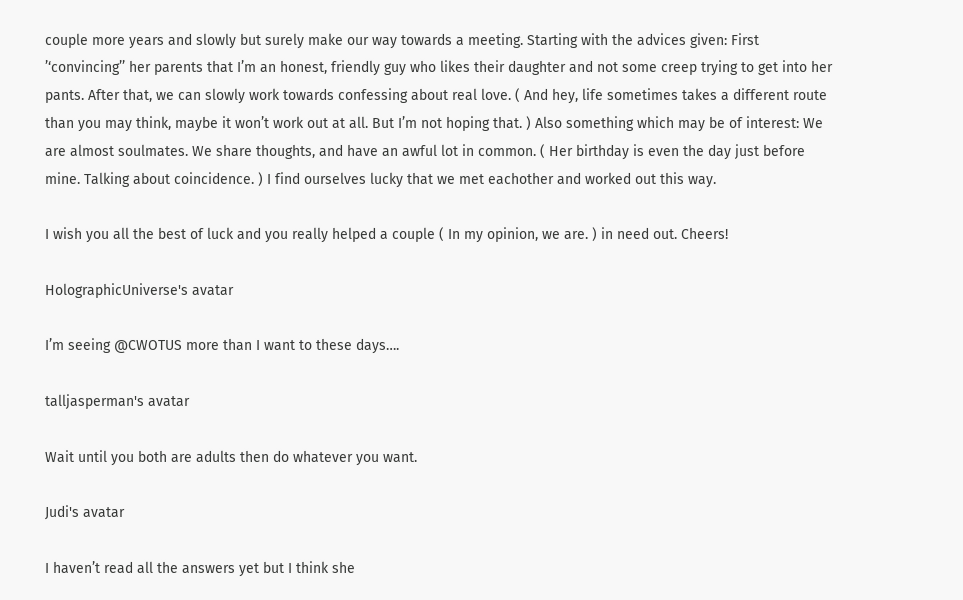couple more years and slowly but surely make our way towards a meeting. Starting with the advices given: First ’‘convincing’’ her parents that I’m an honest, friendly guy who likes their daughter and not some creep trying to get into her pants. After that, we can slowly work towards confessing about real love. ( And hey, life sometimes takes a different route than you may think, maybe it won’t work out at all. But I’m not hoping that. ) Also something which may be of interest: We are almost soulmates. We share thoughts, and have an awful lot in common. ( Her birthday is even the day just before mine. Talking about coincidence. ) I find ourselves lucky that we met eachother and worked out this way.

I wish you all the best of luck and you really helped a couple ( In my opinion, we are. ) in need out. Cheers!

HolographicUniverse's avatar

I’m seeing @CWOTUS more than I want to these days….

talljasperman's avatar

Wait until you both are adults then do whatever you want.

Judi's avatar

I haven’t read all the answers yet but I think she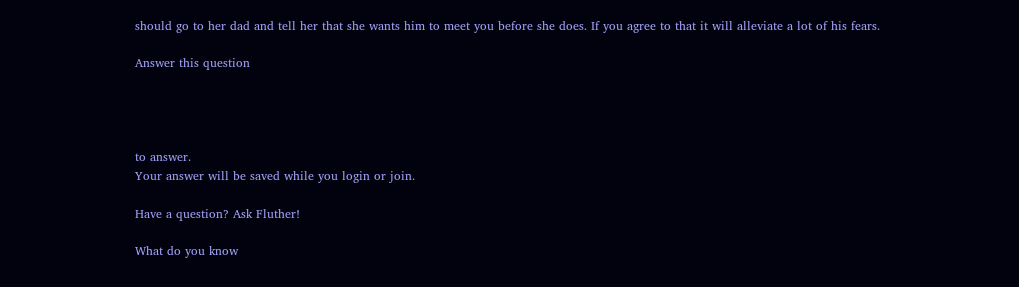should go to her dad and tell her that she wants him to meet you before she does. If you agree to that it will alleviate a lot of his fears.

Answer this question




to answer.
Your answer will be saved while you login or join.

Have a question? Ask Fluther!

What do you know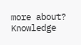more about?
Knowledge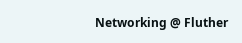Networking @ Fluther